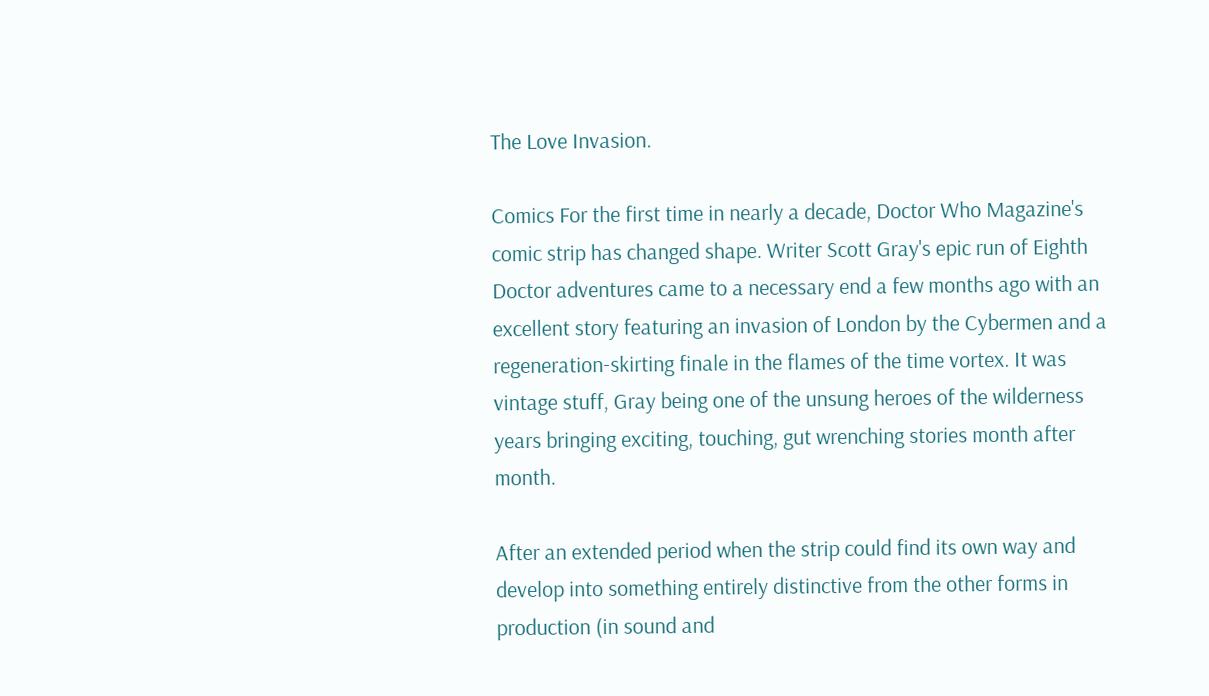The Love Invasion.

Comics For the first time in nearly a decade, Doctor Who Magazine's comic strip has changed shape. Writer Scott Gray's epic run of Eighth Doctor adventures came to a necessary end a few months ago with an excellent story featuring an invasion of London by the Cybermen and a regeneration-skirting finale in the flames of the time vortex. It was vintage stuff, Gray being one of the unsung heroes of the wilderness years bringing exciting, touching, gut wrenching stories month after month.

After an extended period when the strip could find its own way and develop into something entirely distinctive from the other forms in production (in sound and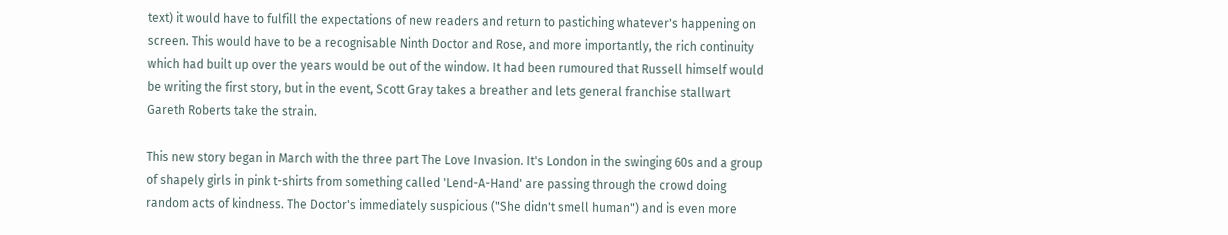text) it would have to fulfill the expectations of new readers and return to pastiching whatever's happening on screen. This would have to be a recognisable Ninth Doctor and Rose, and more importantly, the rich continuity which had built up over the years would be out of the window. It had been rumoured that Russell himself would be writing the first story, but in the event, Scott Gray takes a breather and lets general franchise stallwart Gareth Roberts take the strain.

This new story began in March with the three part The Love Invasion. It's London in the swinging 60s and a group of shapely girls in pink t-shirts from something called 'Lend-A-Hand' are passing through the crowd doing random acts of kindness. The Doctor's immediately suspicious ("She didn't smell human") and is even more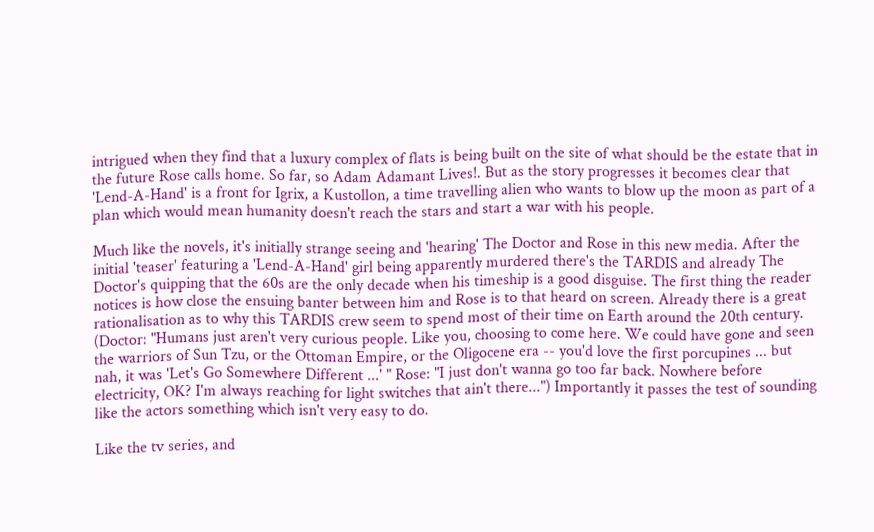intrigued when they find that a luxury complex of flats is being built on the site of what should be the estate that in the future Rose calls home. So far, so Adam Adamant Lives!. But as the story progresses it becomes clear that 'Lend-A-Hand' is a front for Igrix, a Kustollon, a time travelling alien who wants to blow up the moon as part of a plan which would mean humanity doesn't reach the stars and start a war with his people.

Much like the novels, it's initially strange seeing and 'hearing' The Doctor and Rose in this new media. After the initial 'teaser' featuring a 'Lend-A-Hand' girl being apparently murdered there's the TARDIS and already The Doctor's quipping that the 60s are the only decade when his timeship is a good disguise. The first thing the reader notices is how close the ensuing banter between him and Rose is to that heard on screen. Already there is a great rationalisation as to why this TARDIS crew seem to spend most of their time on Earth around the 20th century. (Doctor: "Humans just aren't very curious people. Like you, choosing to come here. We could have gone and seen the warriors of Sun Tzu, or the Ottoman Empire, or the Oligocene era -- you'd love the first porcupines ... but nah, it was 'Let's Go Somewhere Different ...' " Rose: "I just don't wanna go too far back. Nowhere before electricity, OK? I'm always reaching for light switches that ain't there...") Importantly it passes the test of sounding like the actors something which isn't very easy to do.

Like the tv series, and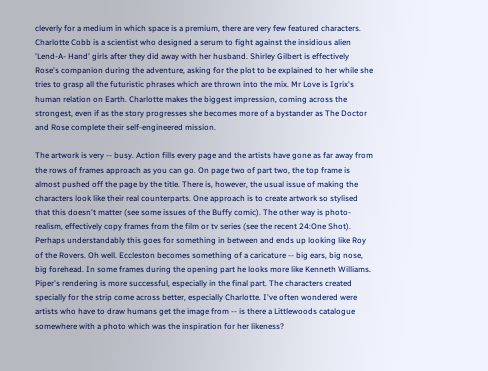cleverly for a medium in which space is a premium, there are very few featured characters. Charlotte Cobb is a scientist who designed a serum to fight against the insidious alien 'Lend-A- Hand' girls after they did away with her husband. Shirley Gilbert is effectively Rose's companion during the adventure, asking for the plot to be explained to her while she tries to grasp all the futuristic phrases which are thrown into the mix. Mr Love is Igrix's human relation on Earth. Charlotte makes the biggest impression, coming across the strongest, even if as the story progresses she becomes more of a bystander as The Doctor and Rose complete their self-engineered mission.

The artwork is very -- busy. Action fills every page and the artists have gone as far away from the rows of frames approach as you can go. On page two of part two, the top frame is almost pushed off the page by the title. There is, however, the usual issue of making the characters look like their real counterparts. One approach is to create artwork so stylised that this doesn't matter (see some issues of the Buffy comic). The other way is photo-realism, effectively copy frames from the film or tv series (see the recent 24:One Shot). Perhaps understandably this goes for something in between and ends up looking like Roy of the Rovers. Oh well. Eccleston becomes something of a caricature -- big ears, big nose, big forehead. In some frames during the opening part he looks more like Kenneth Williams. Piper's rendering is more successful, especially in the final part. The characters created specially for the strip come across better, especially Charlotte. I've often wondered were artists who have to draw humans get the image from -- is there a Littlewoods catalogue somewhere with a photo which was the inspiration for her likeness?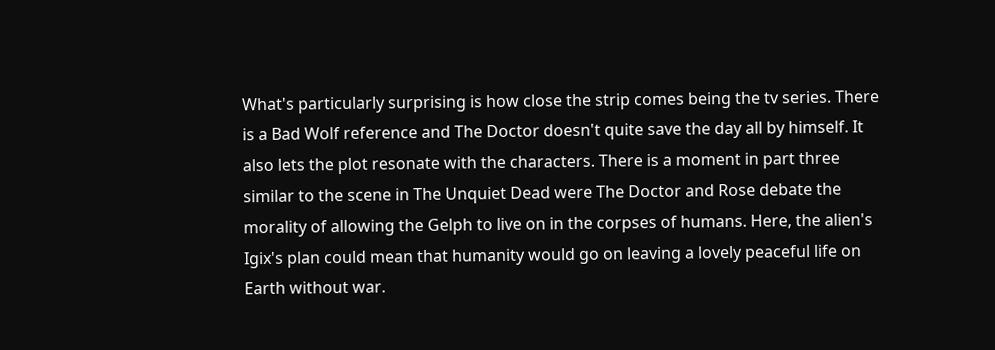What's particularly surprising is how close the strip comes being the tv series. There is a Bad Wolf reference and The Doctor doesn't quite save the day all by himself. It also lets the plot resonate with the characters. There is a moment in part three similar to the scene in The Unquiet Dead were The Doctor and Rose debate the morality of allowing the Gelph to live on in the corpses of humans. Here, the alien's Igix's plan could mean that humanity would go on leaving a lovely peaceful life on Earth without war.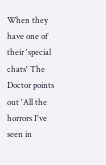When they have one of their 'special chats' The Doctor points out 'All the horrors I've seen in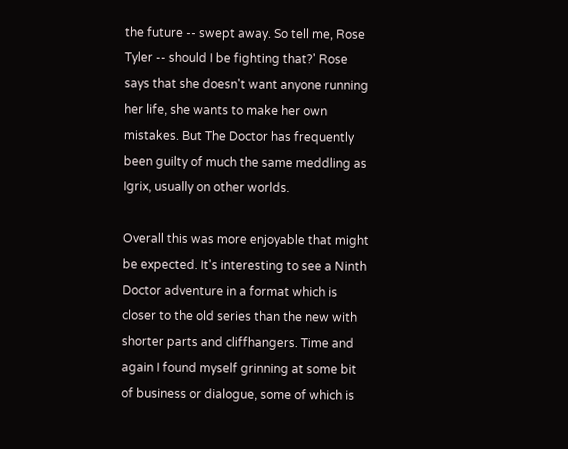the future -- swept away. So tell me, Rose Tyler -- should I be fighting that?' Rose says that she doesn't want anyone running her life, she wants to make her own mistakes. But The Doctor has frequently been guilty of much the same meddling as Igrix, usually on other worlds.

Overall this was more enjoyable that might be expected. It's interesting to see a Ninth Doctor adventure in a format which is closer to the old series than the new with shorter parts and cliffhangers. Time and again I found myself grinning at some bit of business or dialogue, some of which is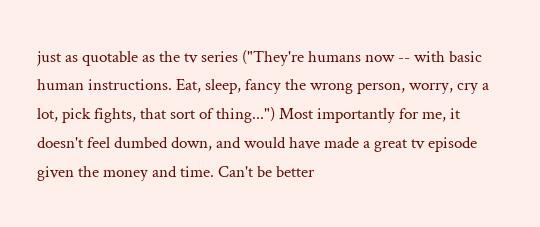just as quotable as the tv series ("They're humans now -- with basic human instructions. Eat, sleep, fancy the wrong person, worry, cry a lot, pick fights, that sort of thing...") Most importantly for me, it doesn't feel dumbed down, and would have made a great tv episode given the money and time. Can't be better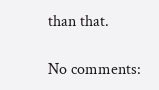than that.

No comments: